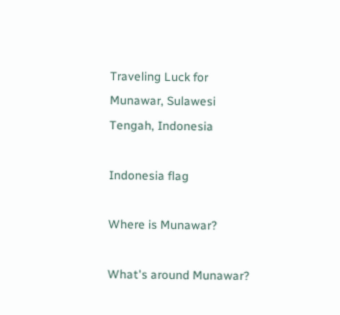Traveling Luck for Munawar, Sulawesi Tengah, Indonesia

Indonesia flag

Where is Munawar?

What's around Munawar?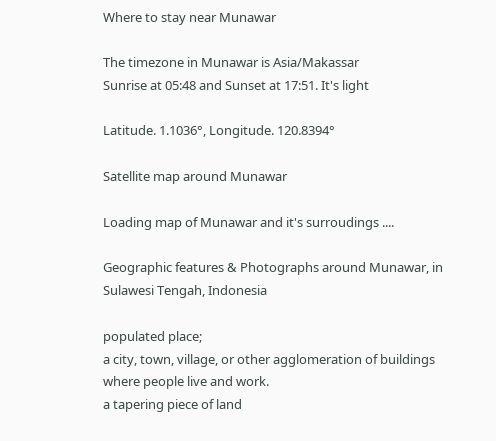Where to stay near Munawar

The timezone in Munawar is Asia/Makassar
Sunrise at 05:48 and Sunset at 17:51. It's light

Latitude. 1.1036°, Longitude. 120.8394°

Satellite map around Munawar

Loading map of Munawar and it's surroudings ....

Geographic features & Photographs around Munawar, in Sulawesi Tengah, Indonesia

populated place;
a city, town, village, or other agglomeration of buildings where people live and work.
a tapering piece of land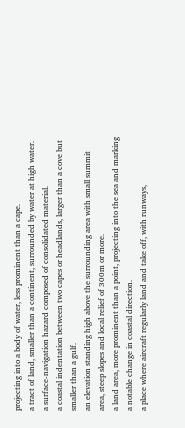projecting into a body of water, less prominent than a cape.
a tract of land, smaller than a continent, surrounded by water at high water.
a surface-navigation hazard composed of consolidated material.
a coastal indentation between two capes or headlands, larger than a cove but smaller than a gulf.
an elevation standing high above the surrounding area with small summit area, steep slopes and local relief of 300m or more.
a land area, more prominent than a point, projecting into the sea and marking a notable change in coastal direction.
a place where aircraft regularly land and take off, with runways,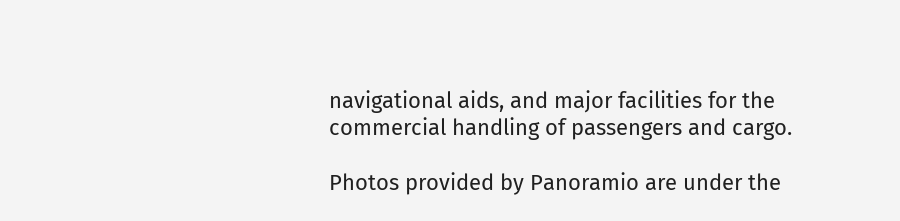navigational aids, and major facilities for the commercial handling of passengers and cargo.

Photos provided by Panoramio are under the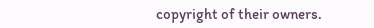copyright of their owners.